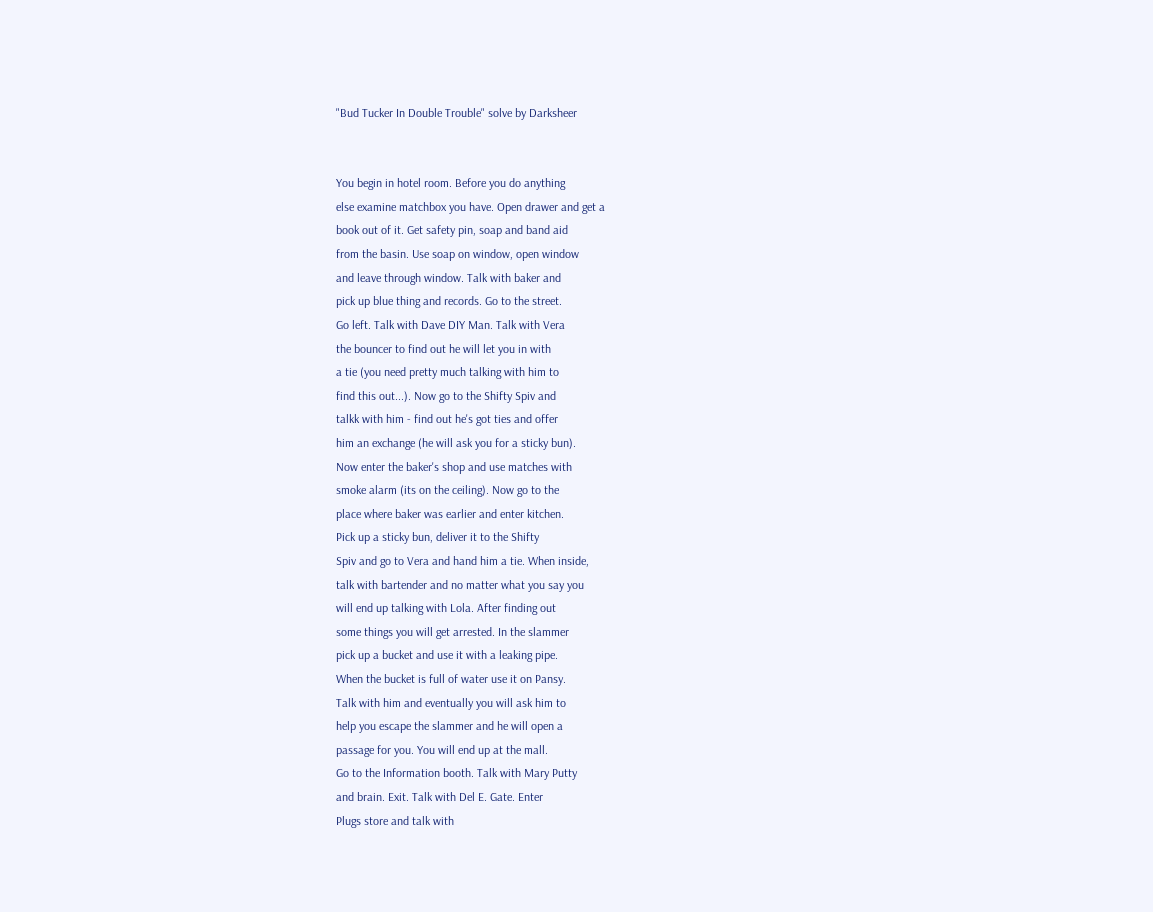"Bud Tucker In Double Trouble" solve by Darksheer


You begin in hotel room. Before you do anything
else examine matchbox you have. Open drawer and get a
book out of it. Get safety pin, soap and band aid
from the basin. Use soap on window, open window
and leave through window. Talk with baker and
pick up blue thing and records. Go to the street.
Go left. Talk with Dave DIY Man. Talk with Vera
the bouncer to find out he will let you in with
a tie (you need pretty much talking with him to
find this out...). Now go to the Shifty Spiv and
talkk with him - find out he's got ties and offer
him an exchange (he will ask you for a sticky bun).
Now enter the baker's shop and use matches with
smoke alarm (its on the ceiling). Now go to the
place where baker was earlier and enter kitchen.
Pick up a sticky bun, deliver it to the Shifty
Spiv and go to Vera and hand him a tie. When inside,
talk with bartender and no matter what you say you
will end up talking with Lola. After finding out
some things you will get arrested. In the slammer
pick up a bucket and use it with a leaking pipe.
When the bucket is full of water use it on Pansy.
Talk with him and eventually you will ask him to
help you escape the slammer and he will open a
passage for you. You will end up at the mall.
Go to the Information booth. Talk with Mary Putty
and brain. Exit. Talk with Del E. Gate. Enter
Plugs store and talk with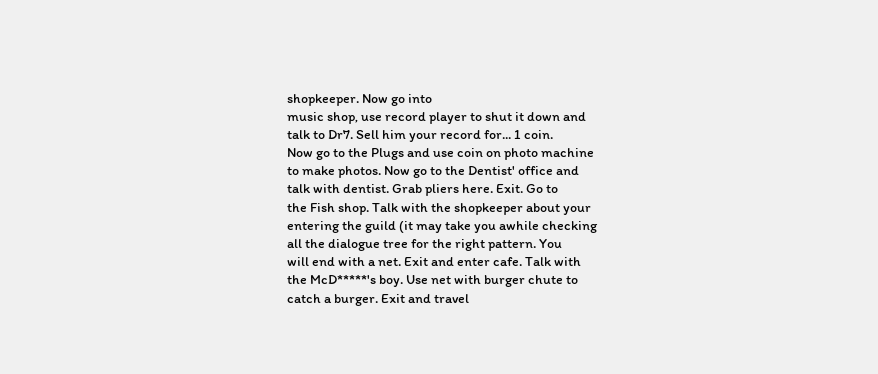shopkeeper. Now go into
music shop, use record player to shut it down and
talk to Dr7. Sell him your record for... 1 coin.
Now go to the Plugs and use coin on photo machine
to make photos. Now go to the Dentist' office and
talk with dentist. Grab pliers here. Exit. Go to
the Fish shop. Talk with the shopkeeper about your
entering the guild (it may take you awhile checking
all the dialogue tree for the right pattern. You
will end with a net. Exit and enter cafe. Talk with
the McD*****'s boy. Use net with burger chute to
catch a burger. Exit and travel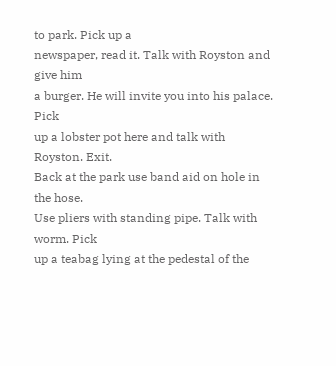to park. Pick up a
newspaper, read it. Talk with Royston and give him
a burger. He will invite you into his palace. Pick
up a lobster pot here and talk with Royston. Exit.
Back at the park use band aid on hole in the hose.
Use pliers with standing pipe. Talk with worm. Pick
up a teabag lying at the pedestal of the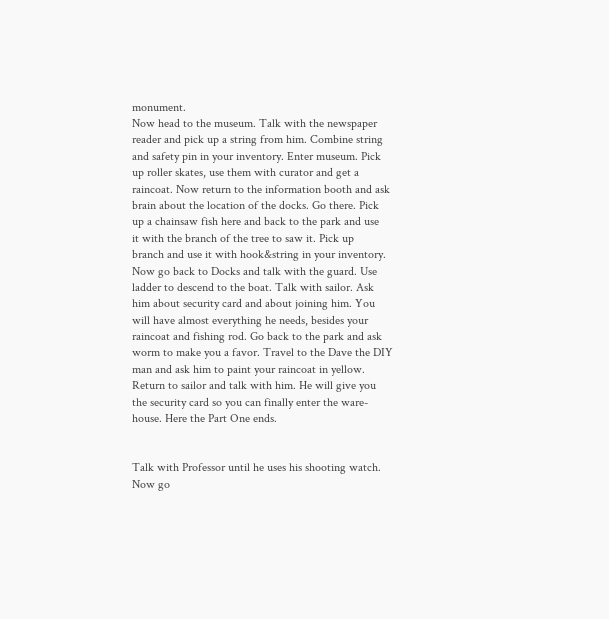monument.
Now head to the museum. Talk with the newspaper
reader and pick up a string from him. Combine string
and safety pin in your inventory. Enter museum. Pick
up roller skates, use them with curator and get a
raincoat. Now return to the information booth and ask
brain about the location of the docks. Go there. Pick
up a chainsaw fish here and back to the park and use
it with the branch of the tree to saw it. Pick up
branch and use it with hook&string in your inventory.
Now go back to Docks and talk with the guard. Use
ladder to descend to the boat. Talk with sailor. Ask
him about security card and about joining him. You
will have almost everything he needs, besides your
raincoat and fishing rod. Go back to the park and ask
worm to make you a favor. Travel to the Dave the DIY
man and ask him to paint your raincoat in yellow.
Return to sailor and talk with him. He will give you
the security card so you can finally enter the ware-
house. Here the Part One ends.


Talk with Professor until he uses his shooting watch.
Now go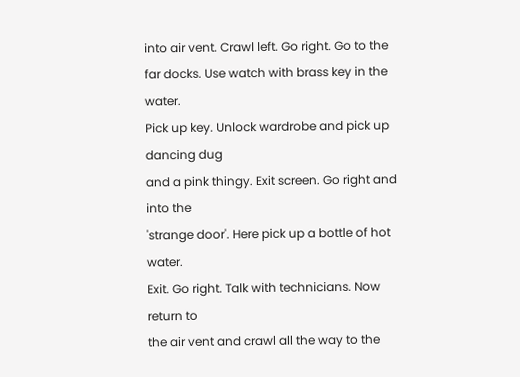into air vent. Crawl left. Go right. Go to the
far docks. Use watch with brass key in the water.
Pick up key. Unlock wardrobe and pick up dancing dug
and a pink thingy. Exit screen. Go right and into the
'strange door'. Here pick up a bottle of hot water.
Exit. Go right. Talk with technicians. Now return to
the air vent and crawl all the way to the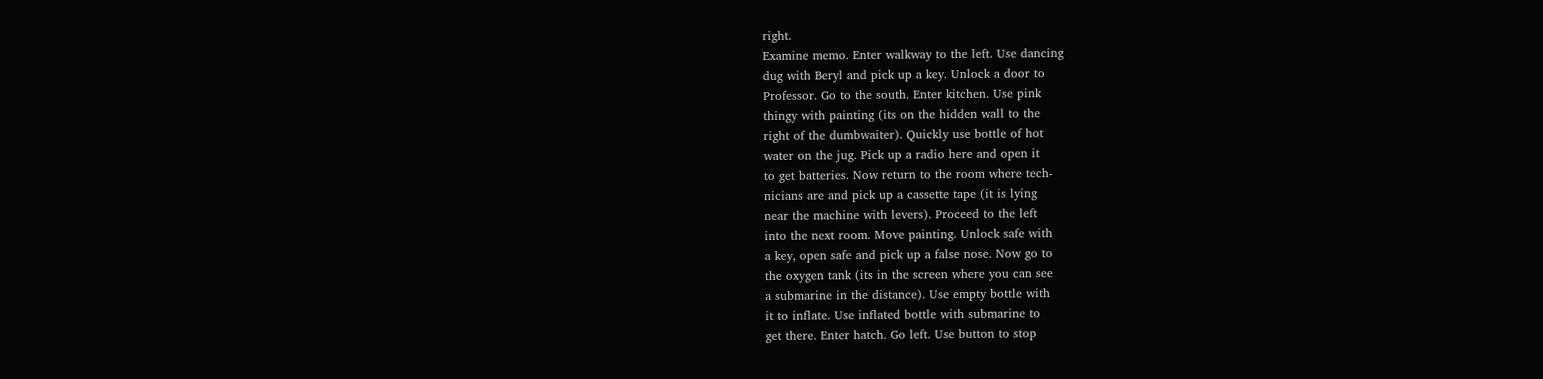right.
Examine memo. Enter walkway to the left. Use dancing
dug with Beryl and pick up a key. Unlock a door to
Professor. Go to the south. Enter kitchen. Use pink
thingy with painting (its on the hidden wall to the
right of the dumbwaiter). Quickly use bottle of hot
water on the jug. Pick up a radio here and open it
to get batteries. Now return to the room where tech-
nicians are and pick up a cassette tape (it is lying
near the machine with levers). Proceed to the left
into the next room. Move painting. Unlock safe with
a key, open safe and pick up a false nose. Now go to
the oxygen tank (its in the screen where you can see
a submarine in the distance). Use empty bottle with
it to inflate. Use inflated bottle with submarine to
get there. Enter hatch. Go left. Use button to stop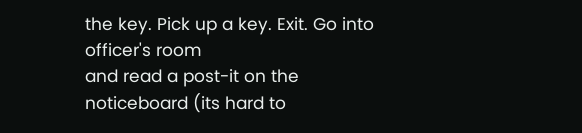the key. Pick up a key. Exit. Go into officer's room
and read a post-it on the noticeboard (its hard to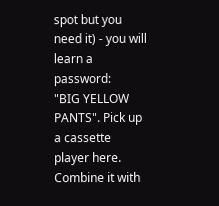spot but you need it) - you will learn a password:
"BIG YELLOW PANTS". Pick up a cassette player here.
Combine it with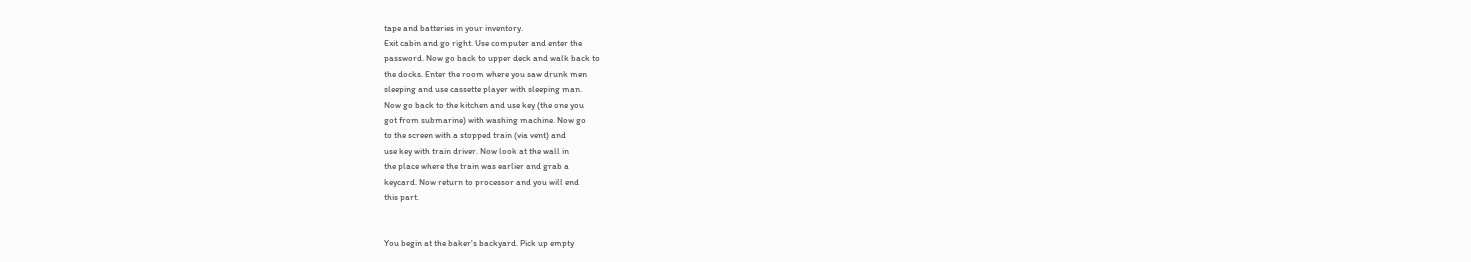tape and batteries in your inventory.
Exit cabin and go right. Use computer and enter the
password. Now go back to upper deck and walk back to
the docks. Enter the room where you saw drunk men
sleeping and use cassette player with sleeping man.
Now go back to the kitchen and use key (the one you
got from submarine) with washing machine. Now go
to the screen with a stopped train (via vent) and
use key with train driver. Now look at the wall in
the place where the train was earlier and grab a
keycard. Now return to processor and you will end
this part.


You begin at the baker's backyard. Pick up empty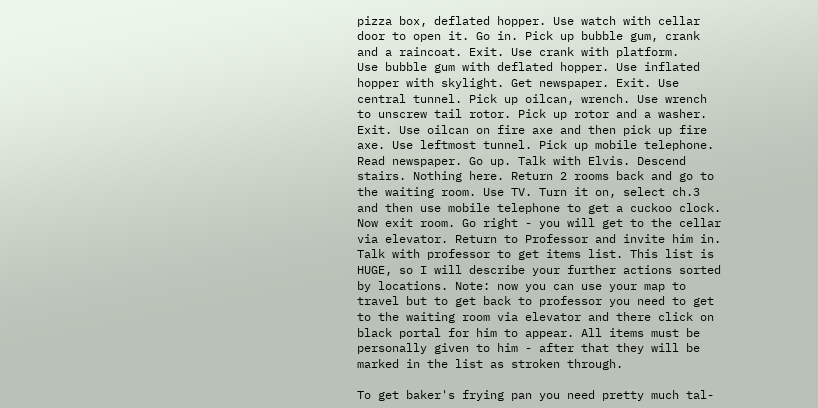pizza box, deflated hopper. Use watch with cellar
door to open it. Go in. Pick up bubble gum, crank
and a raincoat. Exit. Use crank with platform.
Use bubble gum with deflated hopper. Use inflated
hopper with skylight. Get newspaper. Exit. Use
central tunnel. Pick up oilcan, wrench. Use wrench
to unscrew tail rotor. Pick up rotor and a washer.
Exit. Use oilcan on fire axe and then pick up fire
axe. Use leftmost tunnel. Pick up mobile telephone.
Read newspaper. Go up. Talk with Elvis. Descend
stairs. Nothing here. Return 2 rooms back and go to
the waiting room. Use TV. Turn it on, select ch.3
and then use mobile telephone to get a cuckoo clock.
Now exit room. Go right - you will get to the cellar
via elevator. Return to Professor and invite him in.
Talk with professor to get items list. This list is
HUGE, so I will describe your further actions sorted
by locations. Note: now you can use your map to
travel but to get back to professor you need to get
to the waiting room via elevator and there click on
black portal for him to appear. All items must be
personally given to him - after that they will be
marked in the list as stroken through.

To get baker's frying pan you need pretty much tal-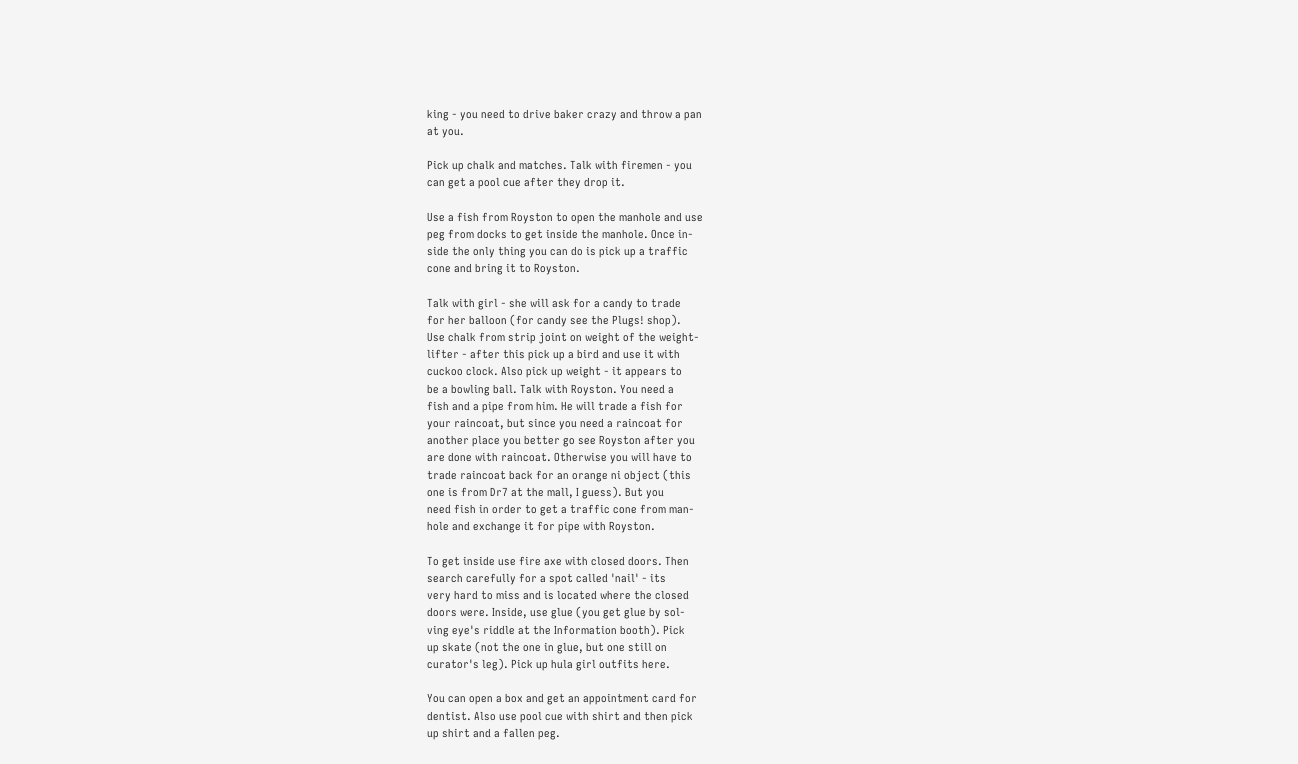king - you need to drive baker crazy and throw a pan
at you.

Pick up chalk and matches. Talk with firemen - you
can get a pool cue after they drop it.

Use a fish from Royston to open the manhole and use
peg from docks to get inside the manhole. Once in-
side the only thing you can do is pick up a traffic
cone and bring it to Royston.

Talk with girl - she will ask for a candy to trade
for her balloon (for candy see the Plugs! shop).
Use chalk from strip joint on weight of the weight-
lifter - after this pick up a bird and use it with
cuckoo clock. Also pick up weight - it appears to
be a bowling ball. Talk with Royston. You need a
fish and a pipe from him. He will trade a fish for
your raincoat, but since you need a raincoat for
another place you better go see Royston after you
are done with raincoat. Otherwise you will have to
trade raincoat back for an orange ni object (this
one is from Dr7 at the mall, I guess). But you
need fish in order to get a traffic cone from man-
hole and exchange it for pipe with Royston.

To get inside use fire axe with closed doors. Then
search carefully for a spot called 'nail' - its
very hard to miss and is located where the closed
doors were. Inside, use glue (you get glue by sol-
ving eye's riddle at the Information booth). Pick
up skate (not the one in glue, but one still on
curator's leg). Pick up hula girl outfits here.

You can open a box and get an appointment card for
dentist. Also use pool cue with shirt and then pick
up shirt and a fallen peg.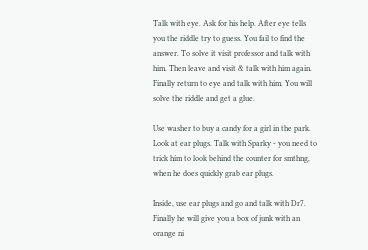Talk with eye. Ask for his help. After eye tells
you the riddle try to guess. You fail to find the
answer. To solve it visit professor and talk with
him. Then leave and visit & talk with him again.
Finally return to eye and talk with him. You will
solve the riddle and get a glue.

Use washer to buy a candy for a girl in the park.
Look at ear plugs. Talk with Sparky - you need to
trick him to look behind the counter for smthng,
when he does quickly grab ear plugs.

Inside, use ear plugs and go and talk with Dr7.
Finally he will give you a box of junk with an
orange ni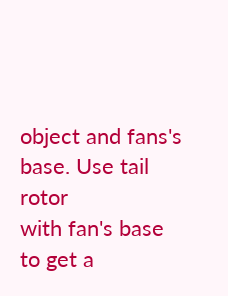object and fans's base. Use tail rotor
with fan's base to get a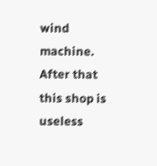wind machine. After that
this shop is useless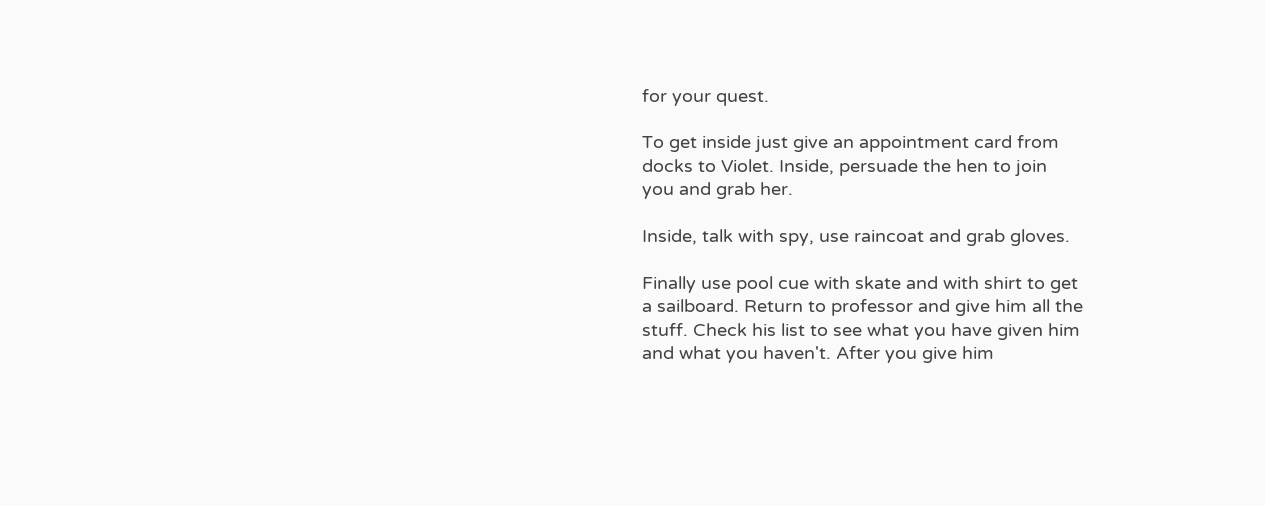for your quest.

To get inside just give an appointment card from
docks to Violet. Inside, persuade the hen to join
you and grab her.

Inside, talk with spy, use raincoat and grab gloves.

Finally use pool cue with skate and with shirt to get
a sailboard. Return to professor and give him all the
stuff. Check his list to see what you have given him
and what you haven't. After you give him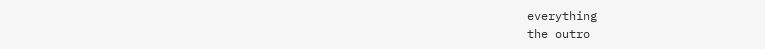everything
the outro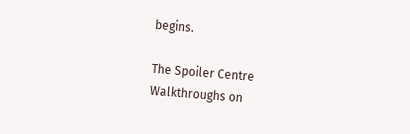begins.

The Spoiler Centre
Walkthroughs on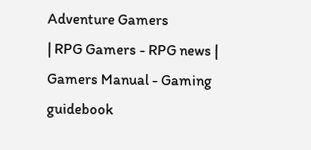Adventure Gamers
| RPG Gamers - RPG news | Gamers Manual - Gaming guidebook